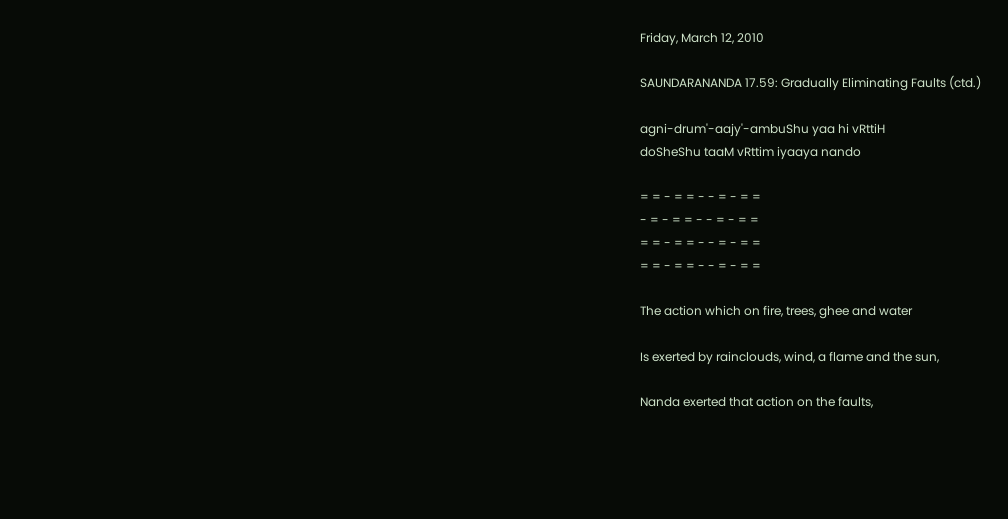Friday, March 12, 2010

SAUNDARANANDA 17.59: Gradually Eliminating Faults (ctd.)

agni-drum'-aajy'-ambuShu yaa hi vRttiH
doSheShu taaM vRttim iyaaya nando

= = - = = - - = - = =
- = - = = - - = - = =
= = - = = - - = - = =
= = - = = - - = - = =

The action which on fire, trees, ghee and water

Is exerted by rainclouds, wind, a flame and the sun,

Nanda exerted that action on the faults,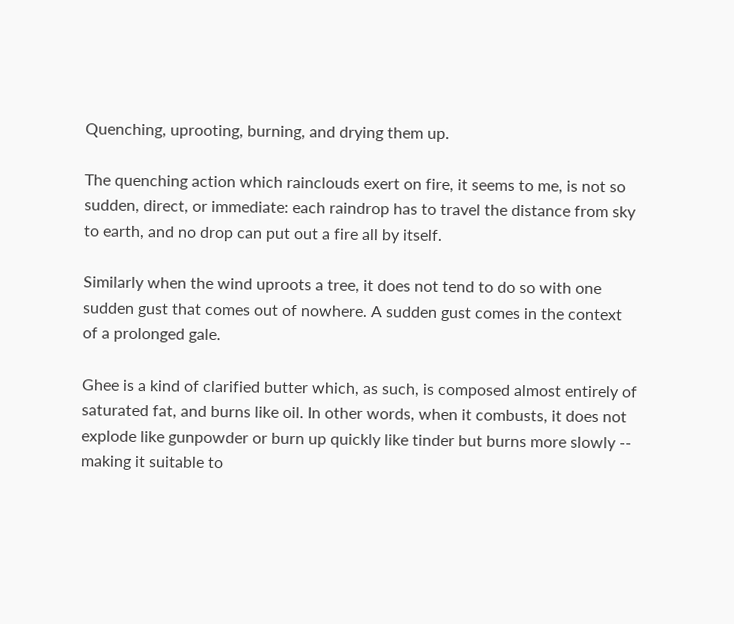Quenching, uprooting, burning, and drying them up.

The quenching action which rainclouds exert on fire, it seems to me, is not so sudden, direct, or immediate: each raindrop has to travel the distance from sky to earth, and no drop can put out a fire all by itself.

Similarly when the wind uproots a tree, it does not tend to do so with one sudden gust that comes out of nowhere. A sudden gust comes in the context of a prolonged gale.

Ghee is a kind of clarified butter which, as such, is composed almost entirely of saturated fat, and burns like oil. In other words, when it combusts, it does not explode like gunpowder or burn up quickly like tinder but burns more slowly -- making it suitable to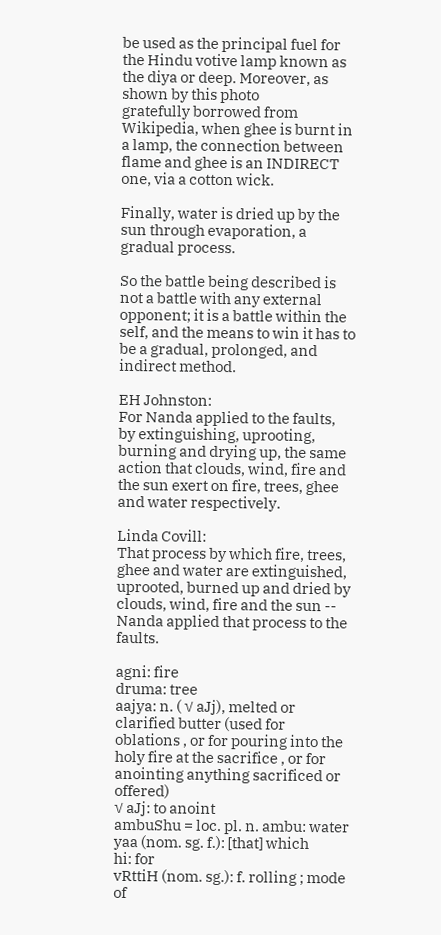be used as the principal fuel for the Hindu votive lamp known as the diya or deep. Moreover, as shown by this photo
gratefully borrowed from Wikipedia, when ghee is burnt in a lamp, the connection between flame and ghee is an INDIRECT one, via a cotton wick.

Finally, water is dried up by the sun through evaporation, a gradual process.

So the battle being described is not a battle with any external opponent; it is a battle within the self, and the means to win it has to be a gradual, prolonged, and indirect method.

EH Johnston:
For Nanda applied to the faults, by extinguishing, uprooting, burning and drying up, the same action that clouds, wind, fire and the sun exert on fire, trees, ghee and water respectively.

Linda Covill:
That process by which fire, trees, ghee and water are extinguished, uprooted, burned up and dried by clouds, wind, fire and the sun -- Nanda applied that process to the faults.

agni: fire
druma: tree
aajya: n. ( √ aJj), melted or clarified butter (used for oblations , or for pouring into the holy fire at the sacrifice , or for anointing anything sacrificed or offered)
√ aJj: to anoint
ambuShu = loc. pl. n. ambu: water
yaa (nom. sg. f.): [that] which
hi: for
vRttiH (nom. sg.): f. rolling ; mode of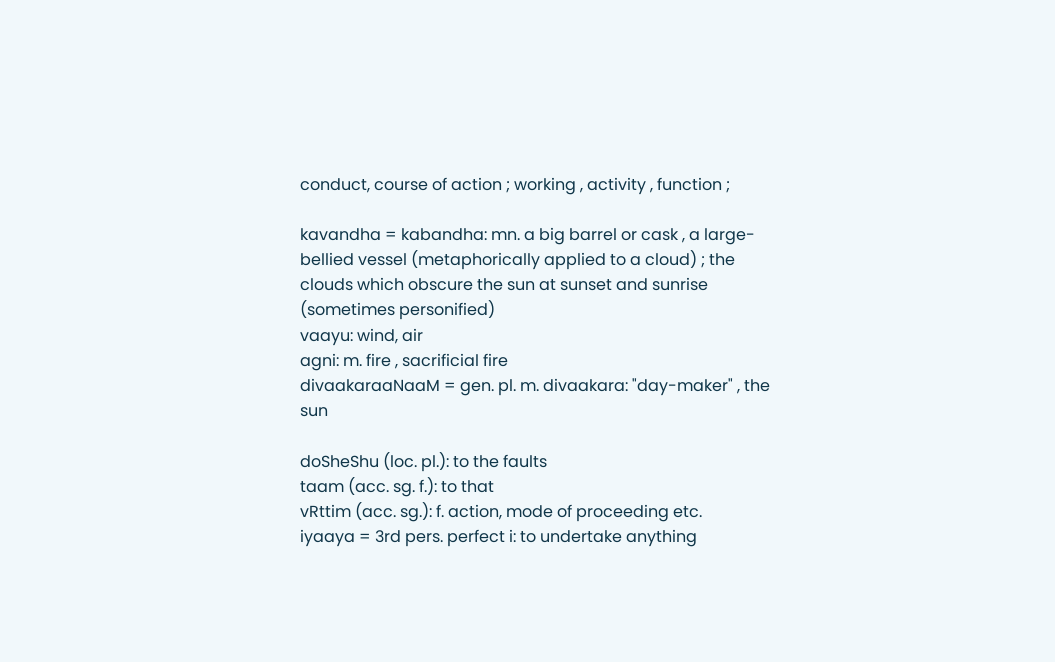conduct, course of action ; working , activity , function ;

kavandha = kabandha: mn. a big barrel or cask , a large-bellied vessel (metaphorically applied to a cloud) ; the clouds which obscure the sun at sunset and sunrise (sometimes personified)
vaayu: wind, air
agni: m. fire , sacrificial fire
divaakaraaNaaM = gen. pl. m. divaakara: "day-maker" , the sun

doSheShu (loc. pl.): to the faults
taam (acc. sg. f.): to that
vRttim (acc. sg.): f. action, mode of proceeding etc.
iyaaya = 3rd pers. perfect i: to undertake anything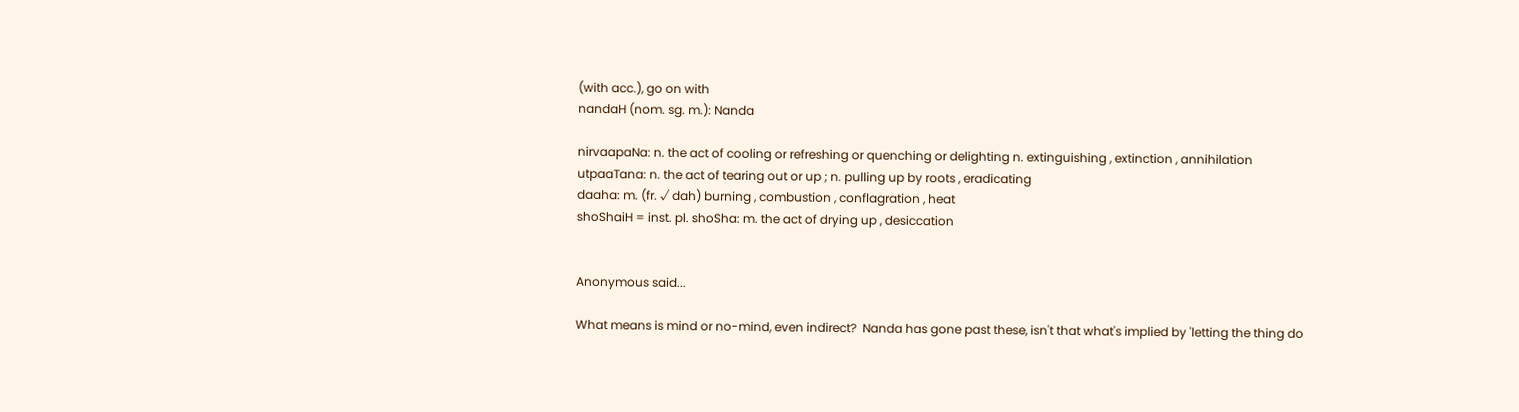(with acc.), go on with
nandaH (nom. sg. m.): Nanda

nirvaapaNa: n. the act of cooling or refreshing or quenching or delighting n. extinguishing , extinction , annihilation
utpaaTana: n. the act of tearing out or up ; n. pulling up by roots , eradicating
daaha: m. (fr. √ dah) burning , combustion , conflagration , heat
shoShaiH = inst. pl. shoSha: m. the act of drying up , desiccation


Anonymous said...

What means is mind or no-mind, even indirect?  Nanda has gone past these, isn't that what's implied by 'letting the thing do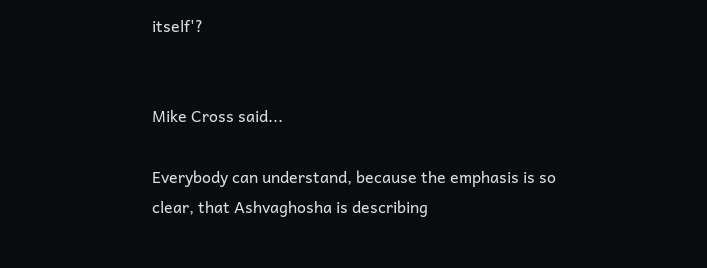itself'?


Mike Cross said...

Everybody can understand, because the emphasis is so clear, that Ashvaghosha is describing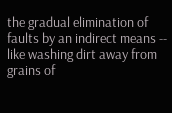the gradual elimination of faults by an indirect means -- like washing dirt away from grains of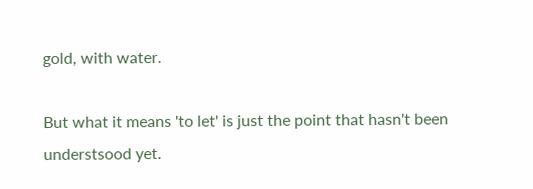gold, with water.

But what it means 'to let' is just the point that hasn't been understsood yet.